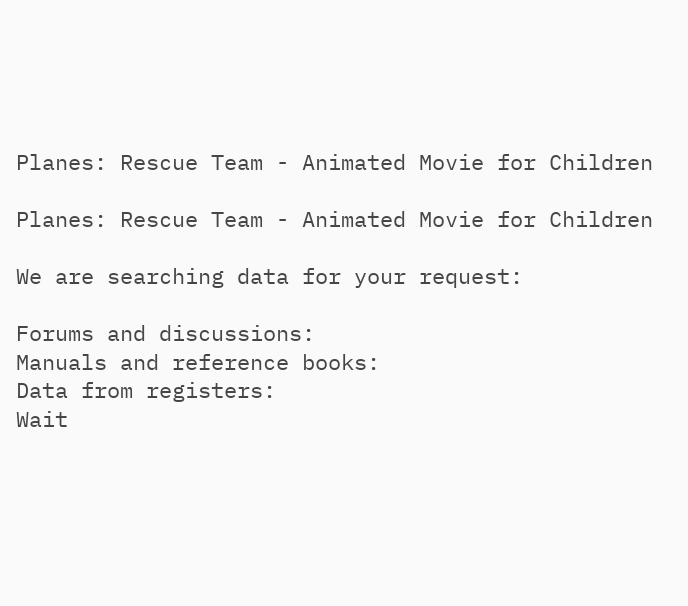Planes: Rescue Team - Animated Movie for Children

Planes: Rescue Team - Animated Movie for Children

We are searching data for your request:

Forums and discussions:
Manuals and reference books:
Data from registers:
Wait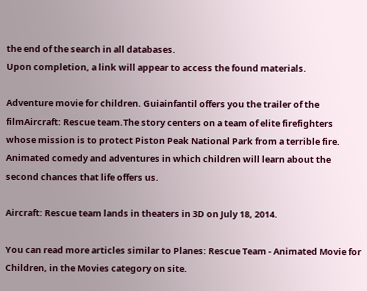the end of the search in all databases.
Upon completion, a link will appear to access the found materials.

Adventure movie for children. Guiainfantil offers you the trailer of the filmAircraft: Rescue team.The story centers on a team of elite firefighters whose mission is to protect Piston Peak National Park from a terrible fire. Animated comedy and adventures in which children will learn about the second chances that life offers us.

Aircraft: Rescue team lands in theaters in 3D on July 18, 2014.

You can read more articles similar to Planes: Rescue Team - Animated Movie for Children, in the Movies category on site.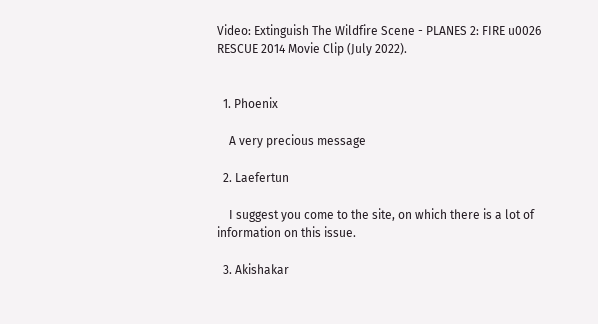Video: Extinguish The Wildfire Scene - PLANES 2: FIRE u0026 RESCUE 2014 Movie Clip (July 2022).


  1. Phoenix

    A very precious message

  2. Laefertun

    I suggest you come to the site, on which there is a lot of information on this issue.

  3. Akishakar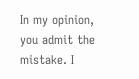In my opinion, you admit the mistake. I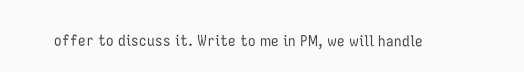offer to discuss it. Write to me in PM, we will handle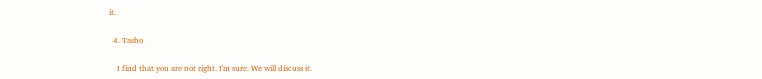it.

  4. Tasho

    I find that you are not right. I'm sure. We will discuss it.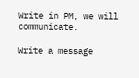Write in PM, we will communicate.

Write a message